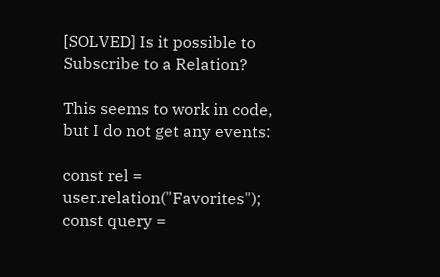[SOLVED] Is it possible to Subscribe to a Relation?

This seems to work in code, but I do not get any events:

const rel = user.relation("Favorites");
const query =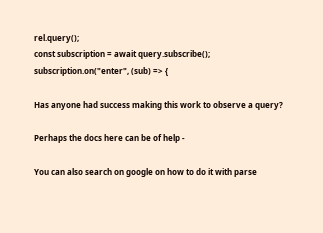rel.query();
const subscription = await query.subscribe();
subscription.on("enter", (sub) => {

Has anyone had success making this work to observe a query?

Perhaps the docs here can be of help -

You can also search on google on how to do it with parse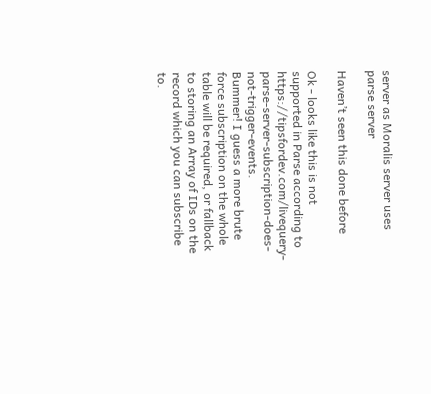server as Moralis server uses parse server

Haven’t seen this done before

Ok - looks like this is not supported in Parse according to https://tipsfordev.com/livequery-parse-server-subscription-does-not-trigger-events.
Bummer! I guess a more brute force subscription on the whole table will be required, or fallback to storing an Array of IDs on the record which you can subscribe to.